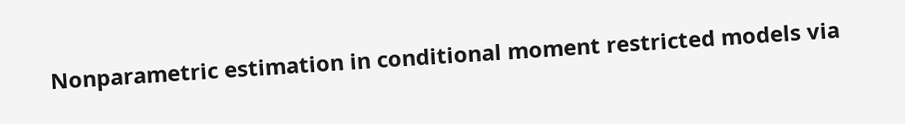Nonparametric estimation in conditional moment restricted models via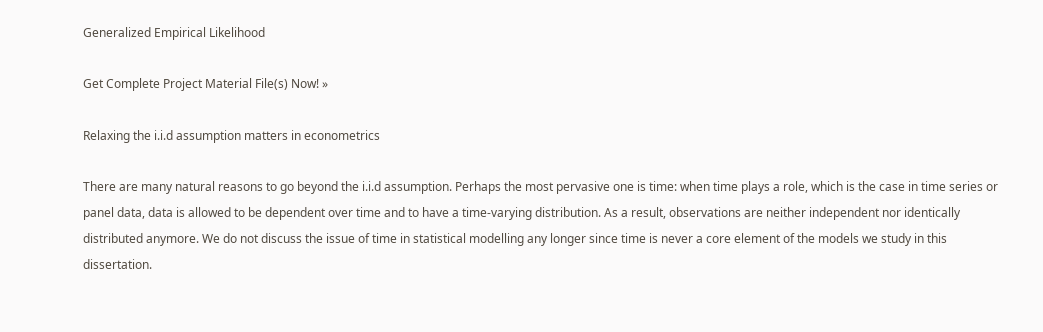Generalized Empirical Likelihood

Get Complete Project Material File(s) Now! »

Relaxing the i.i.d assumption matters in econometrics

There are many natural reasons to go beyond the i.i.d assumption. Perhaps the most pervasive one is time: when time plays a role, which is the case in time series or panel data, data is allowed to be dependent over time and to have a time-varying distribution. As a result, observations are neither independent nor identically distributed anymore. We do not discuss the issue of time in statistical modelling any longer since time is never a core element of the models we study in this dissertation.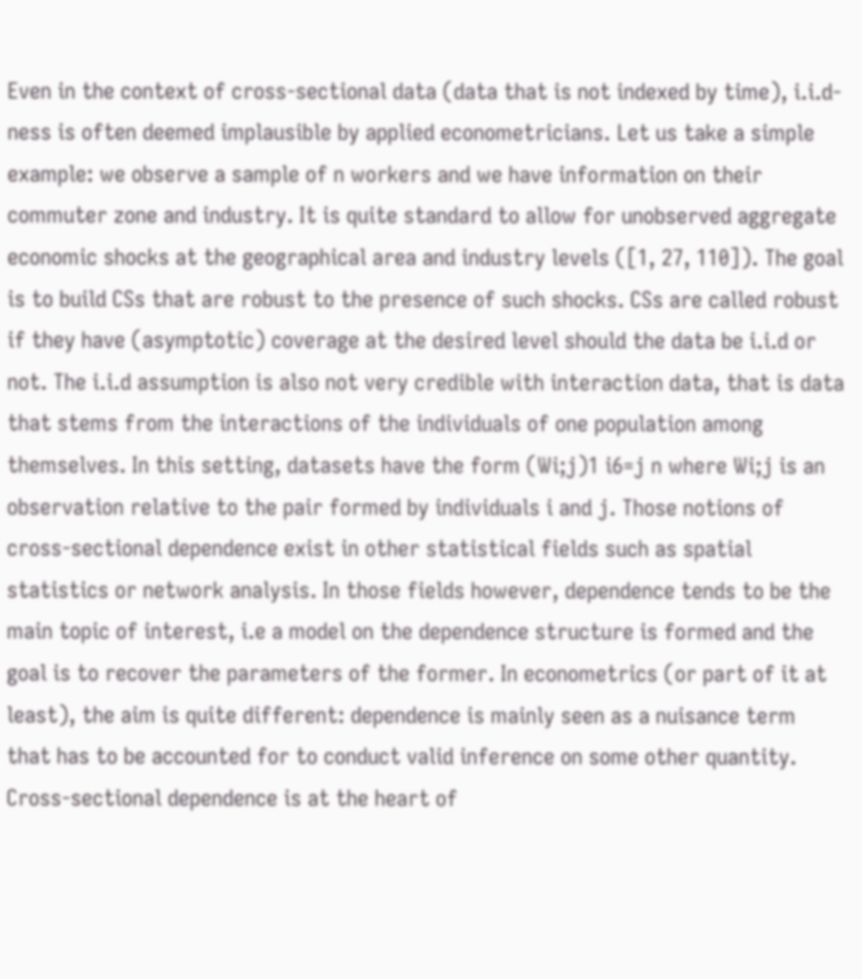Even in the context of cross-sectional data (data that is not indexed by time), i.i.d-ness is often deemed implausible by applied econometricians. Let us take a simple example: we observe a sample of n workers and we have information on their commuter zone and industry. It is quite standard to allow for unobserved aggregate economic shocks at the geographical area and industry levels ([1, 27, 110]). The goal is to build CSs that are robust to the presence of such shocks. CSs are called robust if they have (asymptotic) coverage at the desired level should the data be i.i.d or not. The i.i.d assumption is also not very credible with interaction data, that is data that stems from the interactions of the individuals of one population among themselves. In this setting, datasets have the form (Wi;j)1 i6=j n where Wi;j is an observation relative to the pair formed by individuals i and j. Those notions of cross-sectional dependence exist in other statistical fields such as spatial statistics or network analysis. In those fields however, dependence tends to be the main topic of interest, i.e a model on the dependence structure is formed and the goal is to recover the parameters of the former. In econometrics (or part of it at least), the aim is quite different: dependence is mainly seen as a nuisance term that has to be accounted for to conduct valid inference on some other quantity. Cross-sectional dependence is at the heart of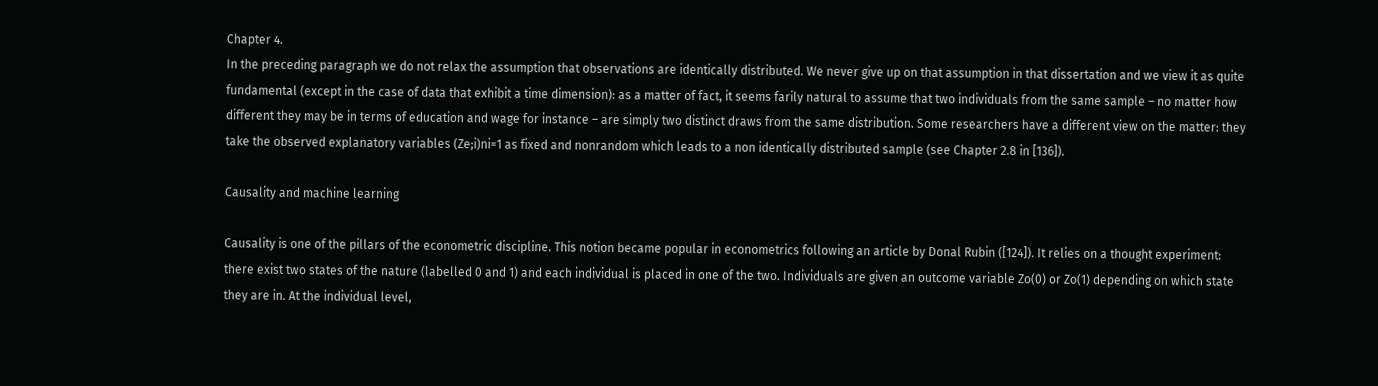Chapter 4.
In the preceding paragraph we do not relax the assumption that observations are identically distributed. We never give up on that assumption in that dissertation and we view it as quite fundamental (except in the case of data that exhibit a time dimension): as a matter of fact, it seems farily natural to assume that two individuals from the same sample – no matter how different they may be in terms of education and wage for instance – are simply two distinct draws from the same distribution. Some researchers have a different view on the matter: they take the observed explanatory variables (Ze;i)ni=1 as fixed and nonrandom which leads to a non identically distributed sample (see Chapter 2.8 in [136]).

Causality and machine learning

Causality is one of the pillars of the econometric discipline. This notion became popular in econometrics following an article by Donal Rubin ([124]). It relies on a thought experiment: there exist two states of the nature (labelled 0 and 1) and each individual is placed in one of the two. Individuals are given an outcome variable Zo(0) or Zo(1) depending on which state they are in. At the individual level,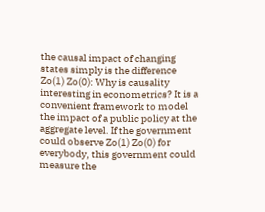the causal impact of changing states simply is the difference Zo(1) Zo(0): Why is causality interesting in econometrics? It is a convenient framework to model the impact of a public policy at the aggregate level. If the government could observe Zo(1) Zo(0) for everybody, this government could measure the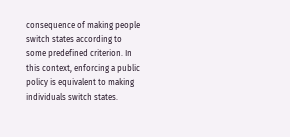consequence of making people switch states according to some predefined criterion. In this context, enforcing a public policy is equivalent to making individuals switch states.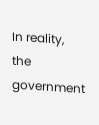In reality, the government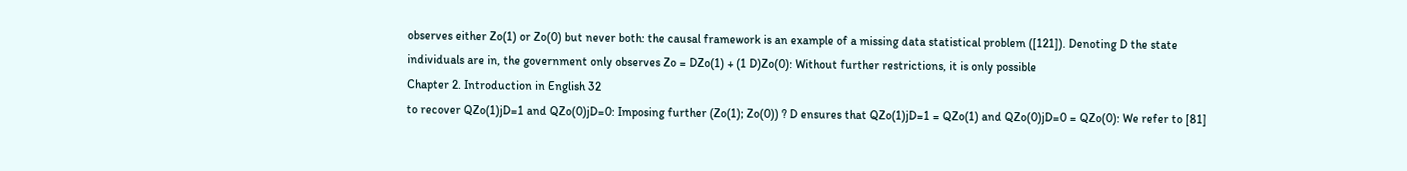observes either Zo(1) or Zo(0) but never both: the causal framework is an example of a missing data statistical problem ([121]). Denoting D the state individuals are in, the government only observes Zo = DZo(1) + (1 D)Zo(0): Without further restrictions, it is only possible
Chapter 2. Introduction in English 32
to recover QZo(1)jD=1 and QZo(0)jD=0: Imposing further (Zo(1); Zo(0)) ? D ensures that QZo(1)jD=1 = QZo(1) and QZo(0)jD=0 = QZo(0): We refer to [81]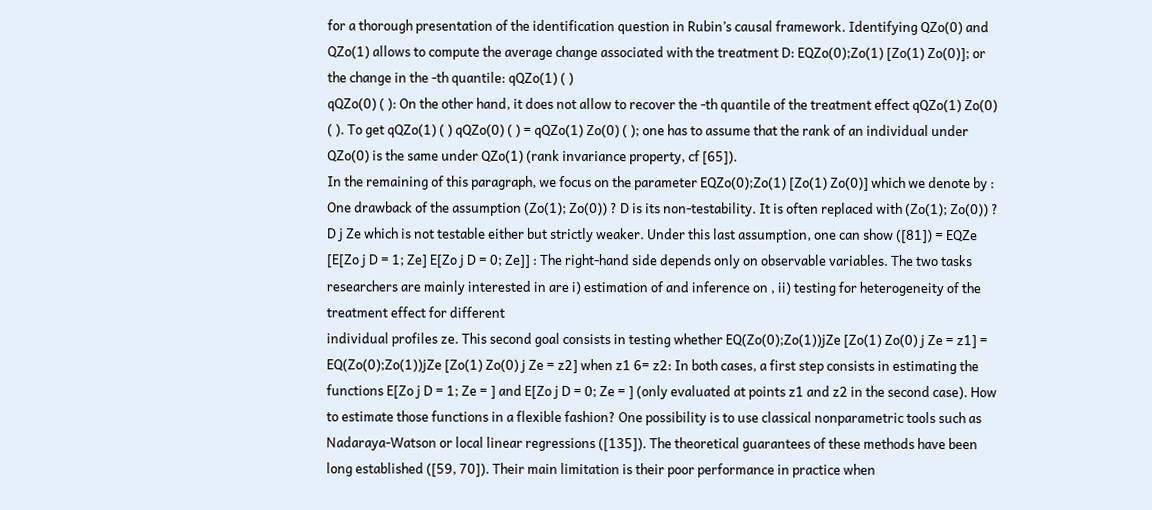for a thorough presentation of the identification question in Rubin’s causal framework. Identifying QZo(0) and QZo(1) allows to compute the average change associated with the treatment D: EQZo(0);Zo(1) [Zo(1) Zo(0)]; or the change in the -th quantile: qQZo(1) ( )
qQZo(0) ( ): On the other hand, it does not allow to recover the -th quantile of the treatment effect qQZo(1) Zo(0) ( ). To get qQZo(1) ( ) qQZo(0) ( ) = qQZo(1) Zo(0) ( ); one has to assume that the rank of an individual under QZo(0) is the same under QZo(1) (rank invariance property, cf [65]).
In the remaining of this paragraph, we focus on the parameter EQZo(0);Zo(1) [Zo(1) Zo(0)] which we denote by : One drawback of the assumption (Zo(1); Zo(0)) ? D is its non-testability. It is often replaced with (Zo(1); Zo(0)) ? D j Ze which is not testable either but strictly weaker. Under this last assumption, one can show ([81]) = EQZe [E[Zo j D = 1; Ze] E[Zo j D = 0; Ze]] : The right-hand side depends only on observable variables. The two tasks researchers are mainly interested in are i) estimation of and inference on , ii) testing for heterogeneity of the treatment effect for different
individual profiles ze. This second goal consists in testing whether EQ(Zo(0);Zo(1))jZe [Zo(1) Zo(0) j Ze = z1] = EQ(Zo(0);Zo(1))jZe [Zo(1) Zo(0) j Ze = z2] when z1 6= z2: In both cases, a first step consists in estimating the functions E[Zo j D = 1; Ze = ] and E[Zo j D = 0; Ze = ] (only evaluated at points z1 and z2 in the second case). How to estimate those functions in a flexible fashion? One possibility is to use classical nonparametric tools such as Nadaraya-Watson or local linear regressions ([135]). The theoretical guarantees of these methods have been long established ([59, 70]). Their main limitation is their poor performance in practice when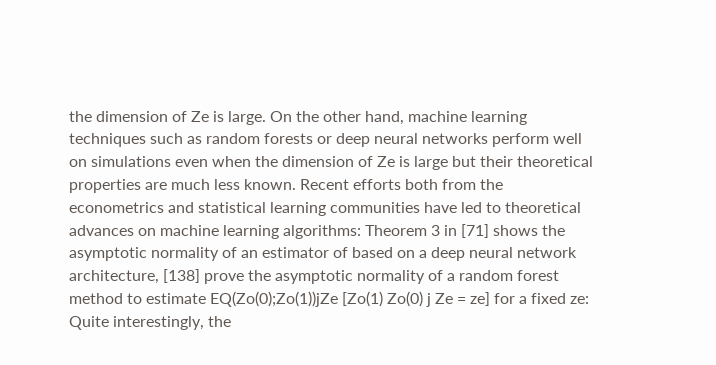the dimension of Ze is large. On the other hand, machine learning techniques such as random forests or deep neural networks perform well on simulations even when the dimension of Ze is large but their theoretical properties are much less known. Recent efforts both from the econometrics and statistical learning communities have led to theoretical advances on machine learning algorithms: Theorem 3 in [71] shows the asymptotic normality of an estimator of based on a deep neural network architecture, [138] prove the asymptotic normality of a random forest method to estimate EQ(Zo(0);Zo(1))jZe [Zo(1) Zo(0) j Ze = ze] for a fixed ze: Quite interestingly, the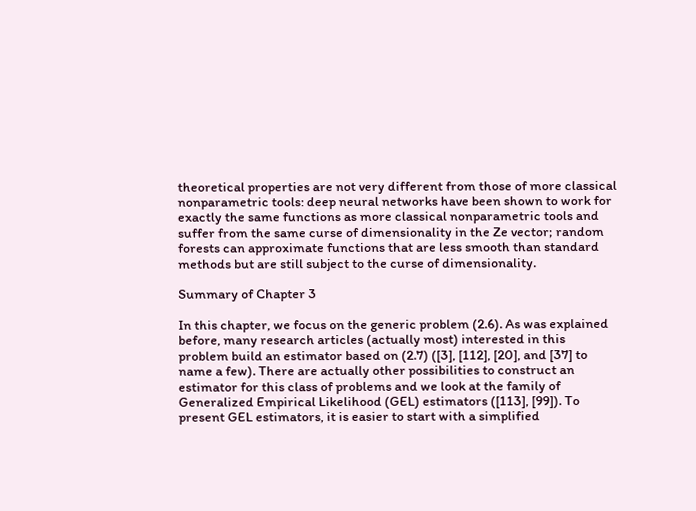theoretical properties are not very different from those of more classical nonparametric tools: deep neural networks have been shown to work for exactly the same functions as more classical nonparametric tools and suffer from the same curse of dimensionality in the Ze vector; random forests can approximate functions that are less smooth than standard methods but are still subject to the curse of dimensionality.

Summary of Chapter 3

In this chapter, we focus on the generic problem (2.6). As was explained before, many research articles (actually most) interested in this problem build an estimator based on (2.7) ([3], [112], [20], and [37] to name a few). There are actually other possibilities to construct an estimator for this class of problems and we look at the family of Generalized Empirical Likelihood (GEL) estimators ([113], [99]). To present GEL estimators, it is easier to start with a simplified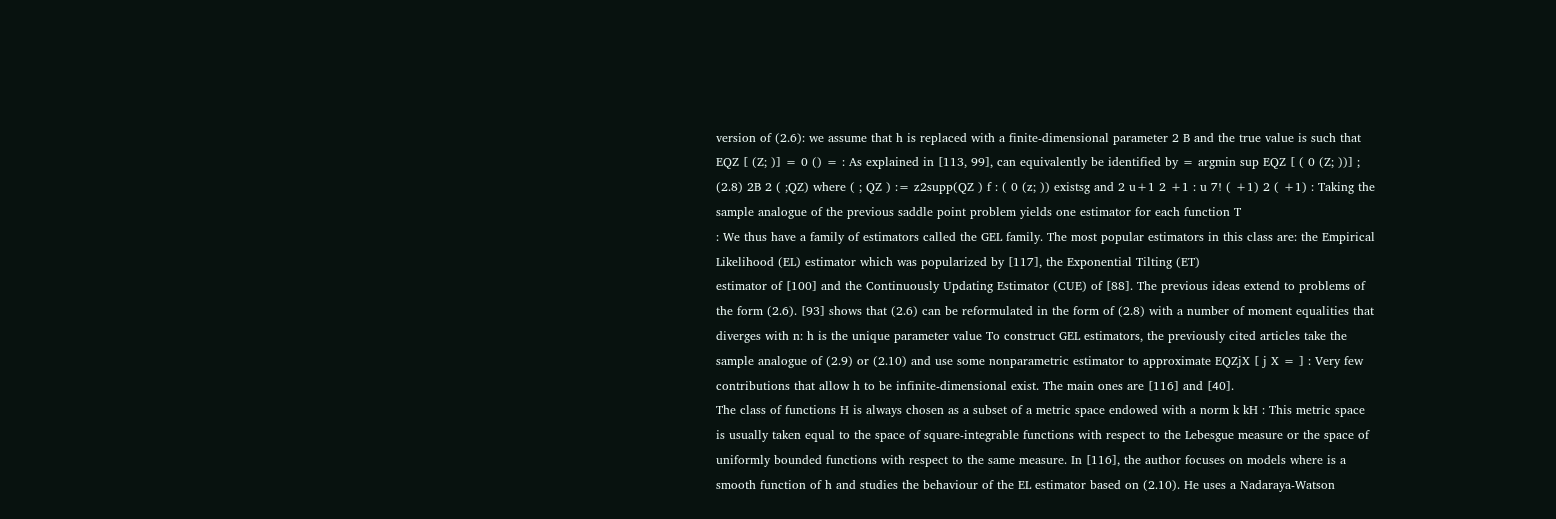version of (2.6): we assume that h is replaced with a finite-dimensional parameter 2 B and the true value is such that EQZ [ (Z; )] = 0 () = : As explained in [113, 99], can equivalently be identified by = argmin sup EQZ [ ( 0 (Z; ))] ; (2.8) 2B 2 ( ;QZ) where ( ; QZ ) := z2supp(QZ ) f : ( 0 (z; )) existsg and 2 u+1 2 +1 : u 7! ( +1) 2 ( +1) : Taking the sample analogue of the previous saddle point problem yields one estimator for each function T
: We thus have a family of estimators called the GEL family. The most popular estimators in this class are: the Empirical Likelihood (EL) estimator which was popularized by [117], the Exponential Tilting (ET)
estimator of [100] and the Continuously Updating Estimator (CUE) of [88]. The previous ideas extend to problems of the form (2.6). [93] shows that (2.6) can be reformulated in the form of (2.8) with a number of moment equalities that diverges with n: h is the unique parameter value To construct GEL estimators, the previously cited articles take the sample analogue of (2.9) or (2.10) and use some nonparametric estimator to approximate EQZjX [ j X = ] : Very few contributions that allow h to be infinite-dimensional exist. The main ones are [116] and [40].
The class of functions H is always chosen as a subset of a metric space endowed with a norm k kH : This metric space is usually taken equal to the space of square-integrable functions with respect to the Lebesgue measure or the space of uniformly bounded functions with respect to the same measure. In [116], the author focuses on models where is a smooth function of h and studies the behaviour of the EL estimator based on (2.10). He uses a Nadaraya-Watson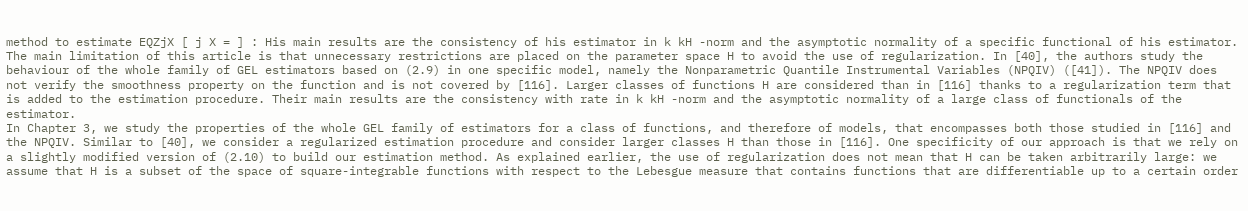method to estimate EQZjX [ j X = ] : His main results are the consistency of his estimator in k kH -norm and the asymptotic normality of a specific functional of his estimator. The main limitation of this article is that unnecessary restrictions are placed on the parameter space H to avoid the use of regularization. In [40], the authors study the behaviour of the whole family of GEL estimators based on (2.9) in one specific model, namely the Nonparametric Quantile Instrumental Variables (NPQIV) ([41]). The NPQIV does not verify the smoothness property on the function and is not covered by [116]. Larger classes of functions H are considered than in [116] thanks to a regularization term that is added to the estimation procedure. Their main results are the consistency with rate in k kH -norm and the asymptotic normality of a large class of functionals of the estimator.
In Chapter 3, we study the properties of the whole GEL family of estimators for a class of functions, and therefore of models, that encompasses both those studied in [116] and the NPQIV. Similar to [40], we consider a regularized estimation procedure and consider larger classes H than those in [116]. One specificity of our approach is that we rely on a slightly modified version of (2.10) to build our estimation method. As explained earlier, the use of regularization does not mean that H can be taken arbitrarily large: we assume that H is a subset of the space of square-integrable functions with respect to the Lebesgue measure that contains functions that are differentiable up to a certain order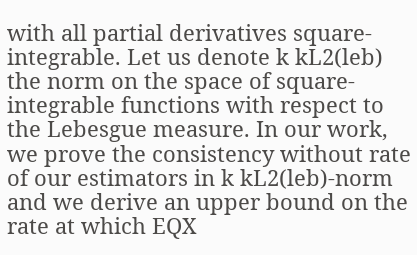with all partial derivatives square-integrable. Let us denote k kL2(leb) the norm on the space of square-integrable functions with respect to the Lebesgue measure. In our work, we prove the consistency without rate of our estimators in k kL2(leb)-norm and we derive an upper bound on the rate at which EQX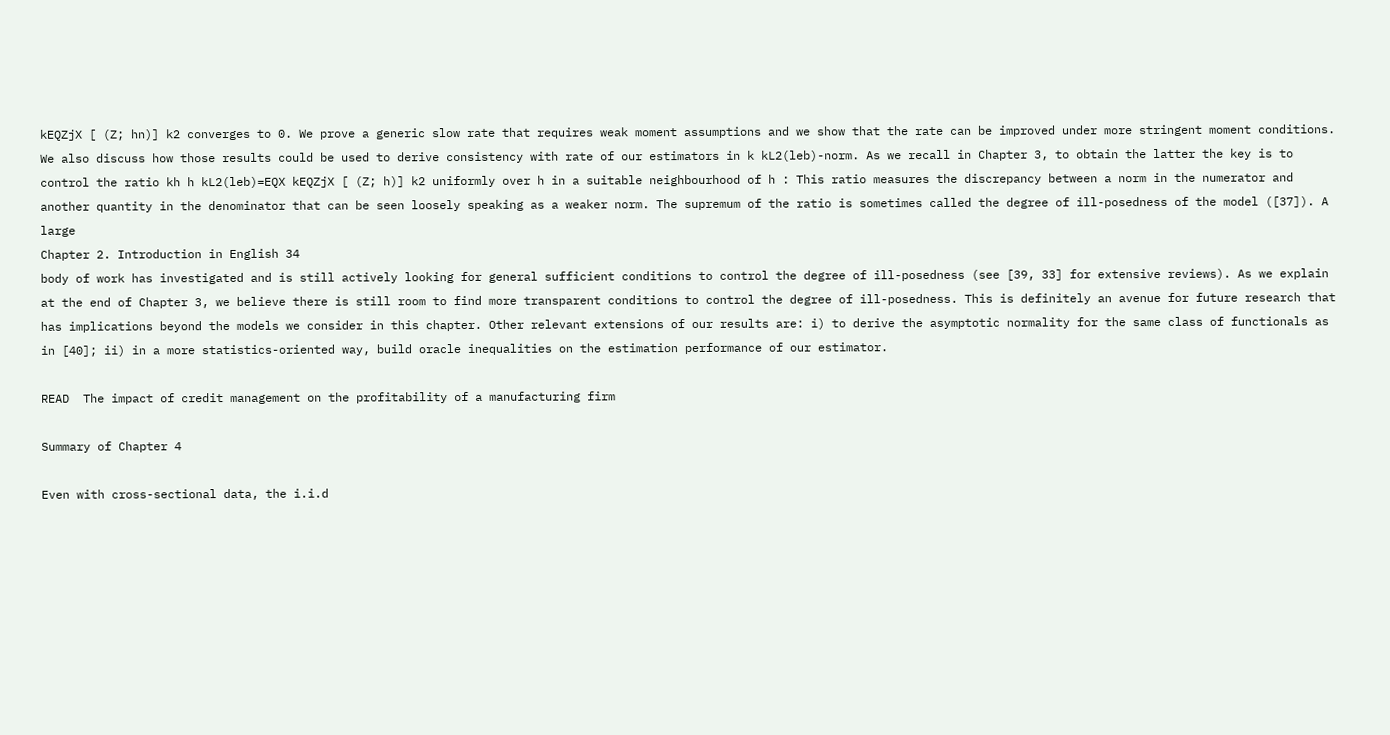kEQZjX [ (Z; hn)] k2 converges to 0. We prove a generic slow rate that requires weak moment assumptions and we show that the rate can be improved under more stringent moment conditions. We also discuss how those results could be used to derive consistency with rate of our estimators in k kL2(leb)-norm. As we recall in Chapter 3, to obtain the latter the key is to control the ratio kh h kL2(leb)=EQX kEQZjX [ (Z; h)] k2 uniformly over h in a suitable neighbourhood of h : This ratio measures the discrepancy between a norm in the numerator and another quantity in the denominator that can be seen loosely speaking as a weaker norm. The supremum of the ratio is sometimes called the degree of ill-posedness of the model ([37]). A large
Chapter 2. Introduction in English 34
body of work has investigated and is still actively looking for general sufficient conditions to control the degree of ill-posedness (see [39, 33] for extensive reviews). As we explain at the end of Chapter 3, we believe there is still room to find more transparent conditions to control the degree of ill-posedness. This is definitely an avenue for future research that has implications beyond the models we consider in this chapter. Other relevant extensions of our results are: i) to derive the asymptotic normality for the same class of functionals as in [40]; ii) in a more statistics-oriented way, build oracle inequalities on the estimation performance of our estimator.

READ  The impact of credit management on the profitability of a manufacturing firm

Summary of Chapter 4

Even with cross-sectional data, the i.i.d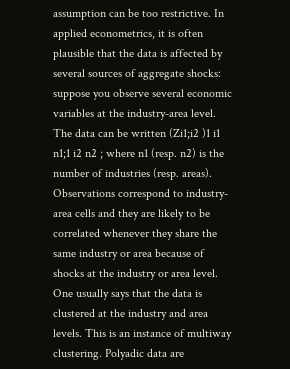assumption can be too restrictive. In applied econometrics, it is often plausible that the data is affected by several sources of aggregate shocks: suppose you observe several economic variables at the industry-area level. The data can be written (Zi1;i2 )1 i1 n1;1 i2 n2 ; where n1 (resp. n2) is the number of industries (resp. areas). Observations correspond to industry-area cells and they are likely to be correlated whenever they share the same industry or area because of shocks at the industry or area level. One usually says that the data is clustered at the industry and area levels. This is an instance of multiway clustering. Polyadic data are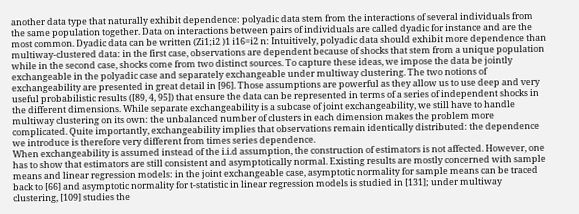another data type that naturally exhibit dependence: polyadic data stem from the interactions of several individuals from the same population together. Data on interactions between pairs of individuals are called dyadic for instance and are the most common. Dyadic data can be written (Zi1;i2 )1 i16=i2 n: Intuitively, polyadic data should exhibit more dependence than multiway-clustered data: in the first case, observations are dependent because of shocks that stem from a unique population while in the second case, shocks come from two distinct sources. To capture these ideas, we impose the data be jointly exchangeable in the polyadic case and separately exchangeable under multiway clustering. The two notions of exchangeability are presented in great detail in [96]. Those assumptions are powerful as they allow us to use deep and very useful probabilistic results ([89, 4, 95]) that ensure the data can be represented in terms of a series of independent shocks in the different dimensions. While separate exchangeability is a subcase of joint exchangeability, we still have to handle multiway clustering on its own: the unbalanced number of clusters in each dimension makes the problem more complicated. Quite importantly, exchangeability implies that observations remain identically distributed: the dependence we introduce is therefore very different from times series dependence.
When exchangeability is assumed instead of the i.i.d assumption, the construction of estimators is not affected. However, one has to show that estimators are still consistent and asymptotically normal. Existing results are mostly concerned with sample means and linear regression models: in the joint exchangeable case, asymptotic normality for sample means can be traced back to [66] and asymptotic normality for t-statistic in linear regression models is studied in [131]; under multiway clustering, [109] studies the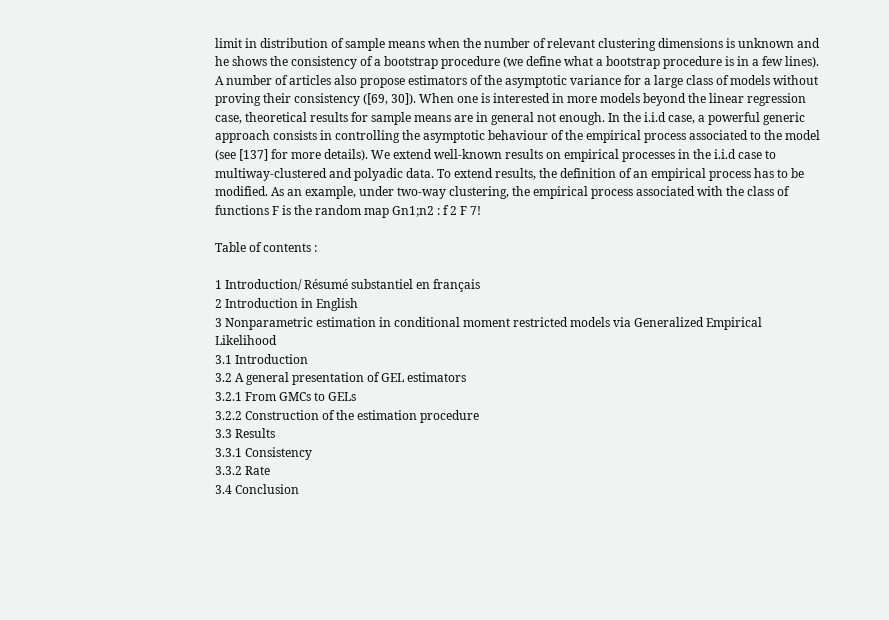limit in distribution of sample means when the number of relevant clustering dimensions is unknown and he shows the consistency of a bootstrap procedure (we define what a bootstrap procedure is in a few lines). A number of articles also propose estimators of the asymptotic variance for a large class of models without proving their consistency ([69, 30]). When one is interested in more models beyond the linear regression case, theoretical results for sample means are in general not enough. In the i.i.d case, a powerful generic approach consists in controlling the asymptotic behaviour of the empirical process associated to the model (see [137] for more details). We extend well-known results on empirical processes in the i.i.d case to multiway-clustered and polyadic data. To extend results, the definition of an empirical process has to be modified. As an example, under two-way clustering, the empirical process associated with the class of functions F is the random map Gn1;n2 : f 2 F 7!

Table of contents :

1 Introduction/ Résumé substantiel en français
2 Introduction in English
3 Nonparametric estimation in conditional moment restricted models via Generalized Empirical Likelihood
3.1 Introduction
3.2 A general presentation of GEL estimators
3.2.1 From GMCs to GELs
3.2.2 Construction of the estimation procedure
3.3 Results
3.3.1 Consistency
3.3.2 Rate
3.4 Conclusion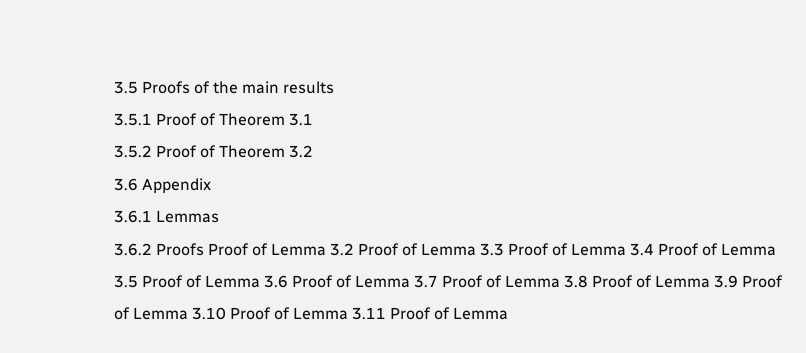3.5 Proofs of the main results
3.5.1 Proof of Theorem 3.1
3.5.2 Proof of Theorem 3.2
3.6 Appendix
3.6.1 Lemmas
3.6.2 Proofs Proof of Lemma 3.2 Proof of Lemma 3.3 Proof of Lemma 3.4 Proof of Lemma 3.5 Proof of Lemma 3.6 Proof of Lemma 3.7 Proof of Lemma 3.8 Proof of Lemma 3.9 Proof of Lemma 3.10 Proof of Lemma 3.11 Proof of Lemma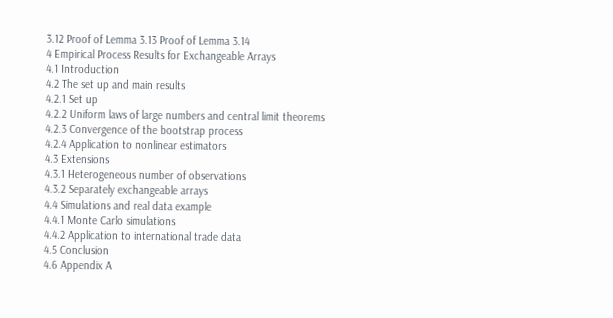3.12 Proof of Lemma 3.13 Proof of Lemma 3.14
4 Empirical Process Results for Exchangeable Arrays
4.1 Introduction
4.2 The set up and main results
4.2.1 Set up
4.2.2 Uniform laws of large numbers and central limit theorems
4.2.3 Convergence of the bootstrap process
4.2.4 Application to nonlinear estimators
4.3 Extensions
4.3.1 Heterogeneous number of observations
4.3.2 Separately exchangeable arrays
4.4 Simulations and real data example
4.4.1 Monte Carlo simulations
4.4.2 Application to international trade data
4.5 Conclusion
4.6 Appendix A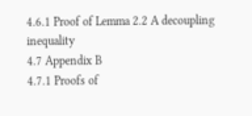4.6.1 Proof of Lemma 2.2 A decoupling inequality
4.7 Appendix B
4.7.1 Proofs of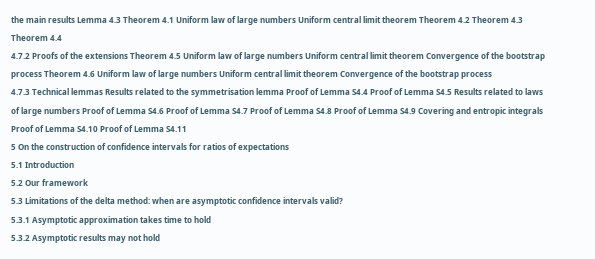the main results Lemma 4.3 Theorem 4.1 Uniform law of large numbers Uniform central limit theorem Theorem 4.2 Theorem 4.3 Theorem 4.4
4.7.2 Proofs of the extensions Theorem 4.5 Uniform law of large numbers Uniform central limit theorem Convergence of the bootstrap process Theorem 4.6 Uniform law of large numbers Uniform central limit theorem Convergence of the bootstrap process
4.7.3 Technical lemmas Results related to the symmetrisation lemma Proof of Lemma S4.4 Proof of Lemma S4.5 Results related to laws of large numbers Proof of Lemma S4.6 Proof of Lemma S4.7 Proof of Lemma S4.8 Proof of Lemma S4.9 Covering and entropic integrals Proof of Lemma S4.10 Proof of Lemma S4.11
5 On the construction of confidence intervals for ratios of expectations
5.1 Introduction
5.2 Our framework
5.3 Limitations of the delta method: when are asymptotic confidence intervals valid?
5.3.1 Asymptotic approximation takes time to hold
5.3.2 Asymptotic results may not hold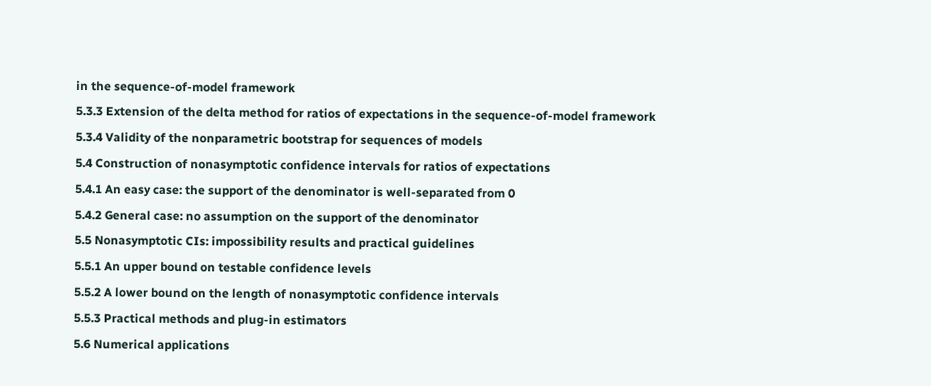in the sequence-of-model framework
5.3.3 Extension of the delta method for ratios of expectations in the sequence-of-model framework
5.3.4 Validity of the nonparametric bootstrap for sequences of models
5.4 Construction of nonasymptotic confidence intervals for ratios of expectations
5.4.1 An easy case: the support of the denominator is well-separated from 0
5.4.2 General case: no assumption on the support of the denominator
5.5 Nonasymptotic CIs: impossibility results and practical guidelines
5.5.1 An upper bound on testable confidence levels
5.5.2 A lower bound on the length of nonasymptotic confidence intervals
5.5.3 Practical methods and plug-in estimators
5.6 Numerical applications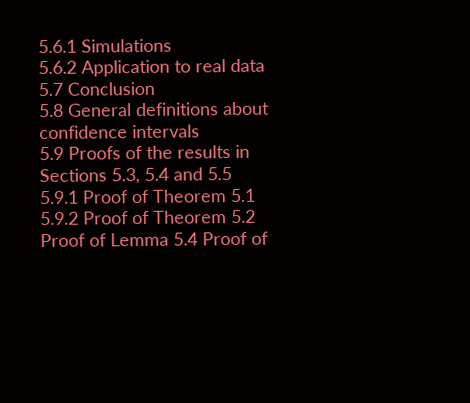5.6.1 Simulations
5.6.2 Application to real data
5.7 Conclusion
5.8 General definitions about confidence intervals
5.9 Proofs of the results in Sections 5.3, 5.4 and 5.5
5.9.1 Proof of Theorem 5.1
5.9.2 Proof of Theorem 5.2 Proof of Lemma 5.4 Proof of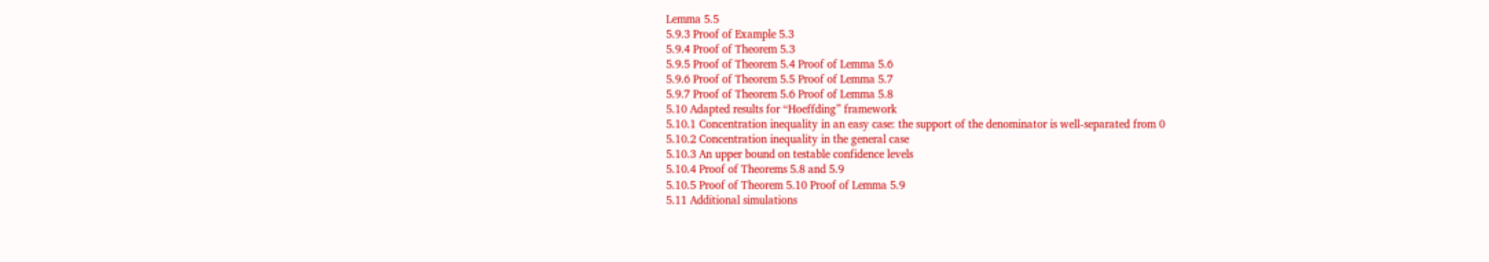Lemma 5.5
5.9.3 Proof of Example 5.3
5.9.4 Proof of Theorem 5.3
5.9.5 Proof of Theorem 5.4 Proof of Lemma 5.6
5.9.6 Proof of Theorem 5.5 Proof of Lemma 5.7
5.9.7 Proof of Theorem 5.6 Proof of Lemma 5.8
5.10 Adapted results for “Hoeffding” framework
5.10.1 Concentration inequality in an easy case: the support of the denominator is well-separated from 0
5.10.2 Concentration inequality in the general case
5.10.3 An upper bound on testable confidence levels
5.10.4 Proof of Theorems 5.8 and 5.9
5.10.5 Proof of Theorem 5.10 Proof of Lemma 5.9
5.11 Additional simulations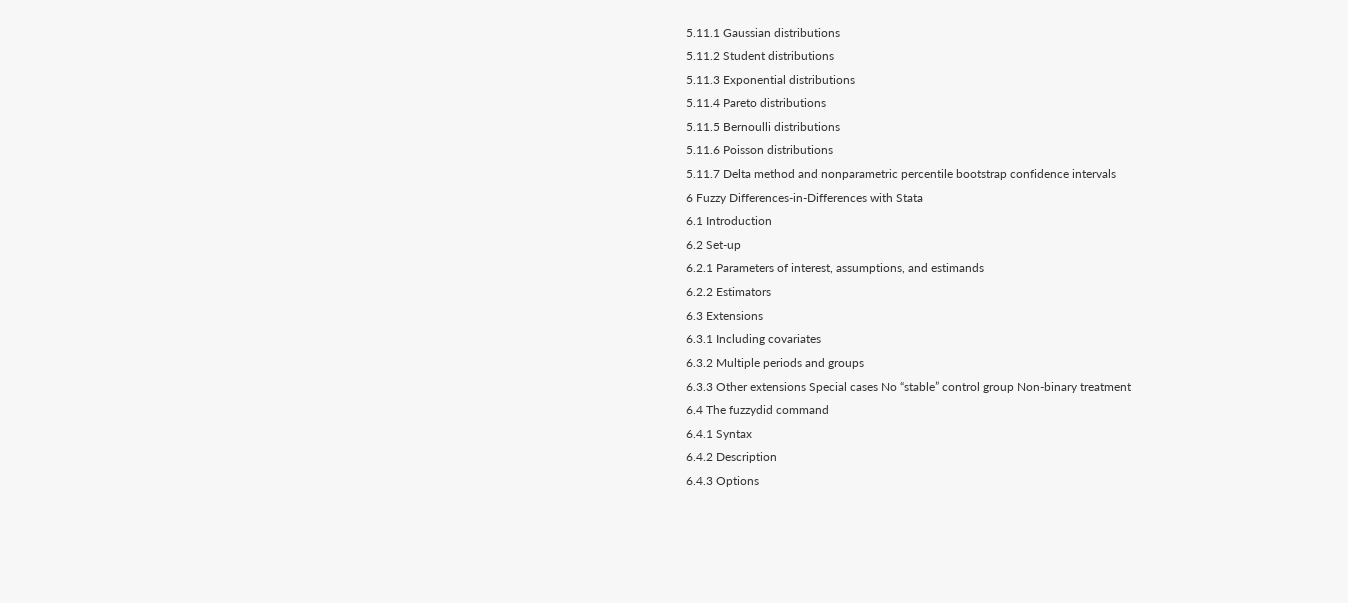5.11.1 Gaussian distributions
5.11.2 Student distributions
5.11.3 Exponential distributions
5.11.4 Pareto distributions
5.11.5 Bernoulli distributions
5.11.6 Poisson distributions
5.11.7 Delta method and nonparametric percentile bootstrap confidence intervals
6 Fuzzy Differences-in-Differences with Stata
6.1 Introduction
6.2 Set-up
6.2.1 Parameters of interest, assumptions, and estimands
6.2.2 Estimators
6.3 Extensions
6.3.1 Including covariates
6.3.2 Multiple periods and groups
6.3.3 Other extensions Special cases No “stable” control group Non-binary treatment
6.4 The fuzzydid command
6.4.1 Syntax
6.4.2 Description
6.4.3 Options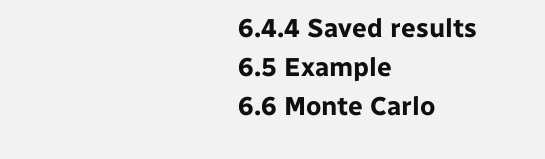6.4.4 Saved results
6.5 Example
6.6 Monte Carlo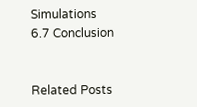Simulations
6.7 Conclusion


Related Posts